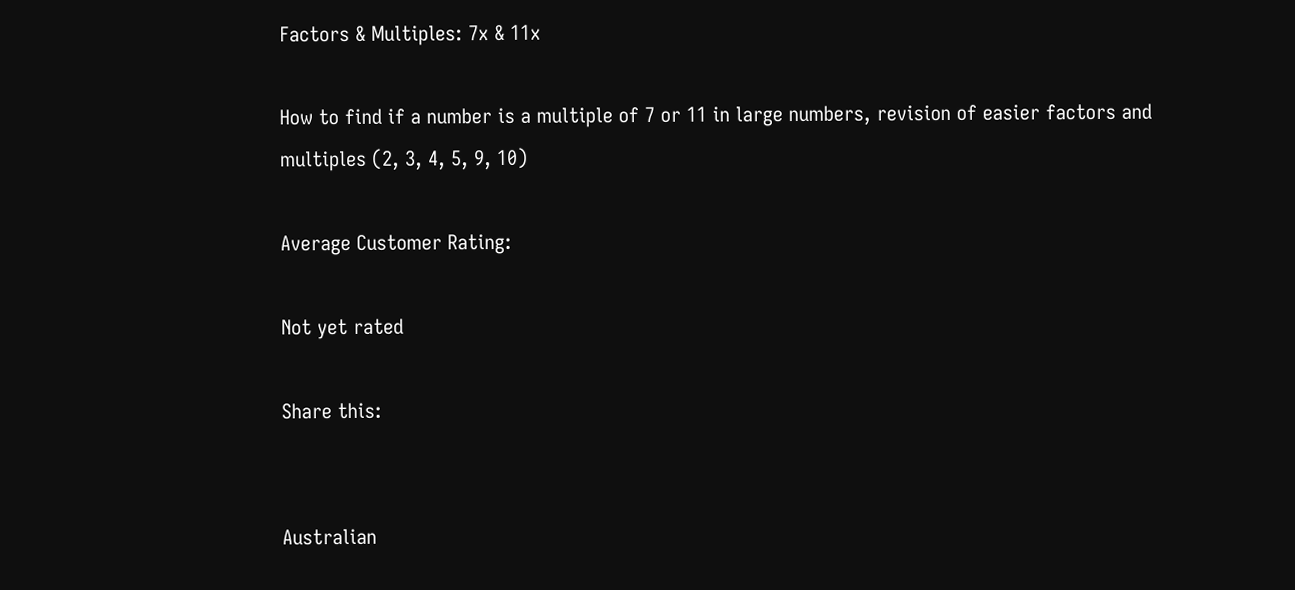Factors & Multiples: 7x & 11x

How to find if a number is a multiple of 7 or 11 in large numbers, revision of easier factors and multiples (2, 3, 4, 5, 9, 10)

Average Customer Rating:

Not yet rated

Share this:


Australian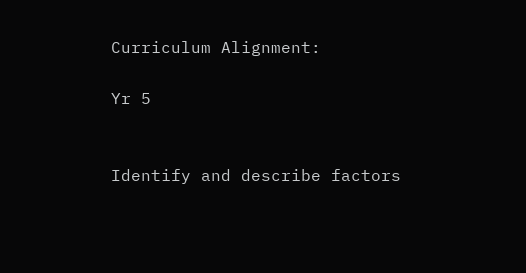Curriculum Alignment:

Yr 5


Identify and describe factors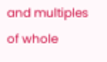and multiples of whole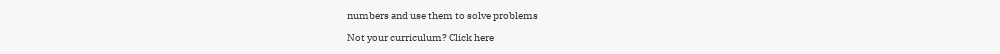numbers and use them to solve problems

Not your curriculum? Click here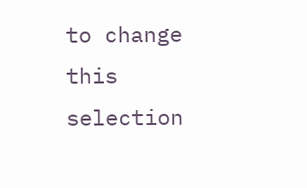to change this selection